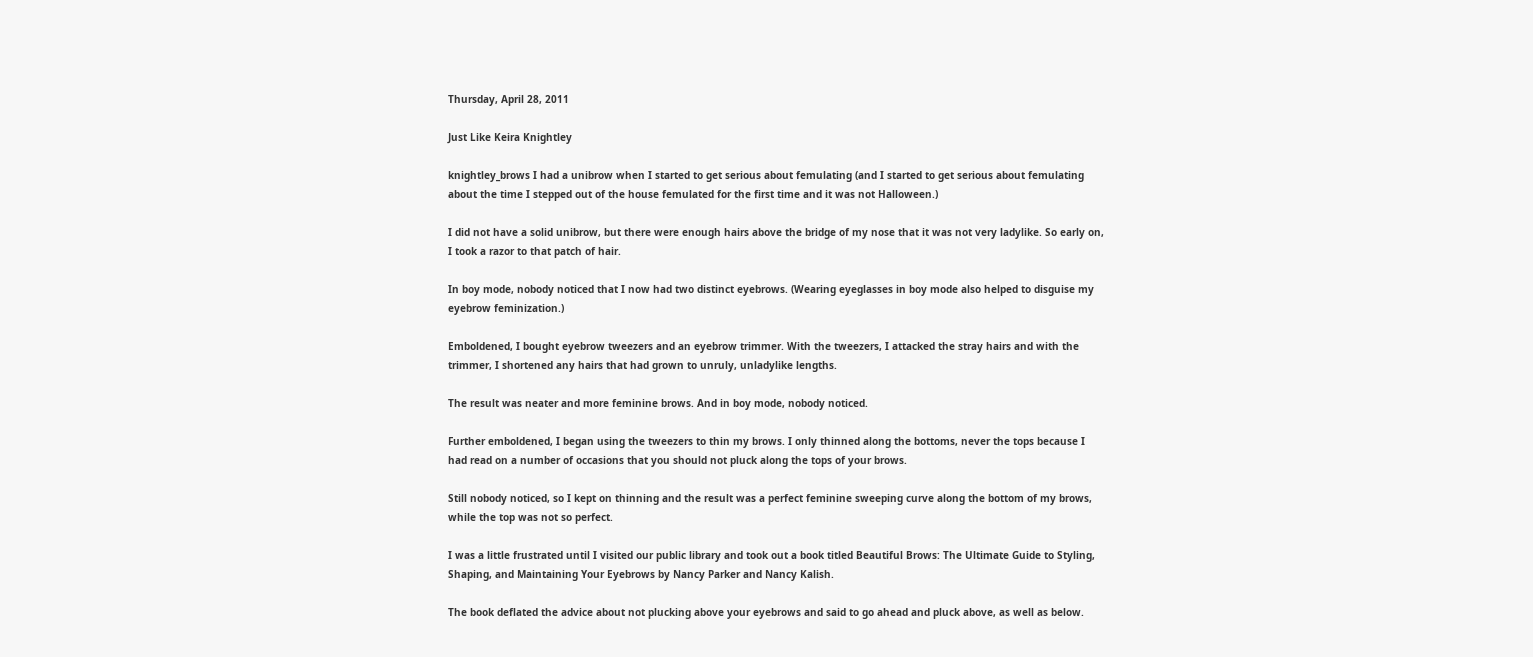Thursday, April 28, 2011

Just Like Keira Knightley

knightley_brows I had a unibrow when I started to get serious about femulating (and I started to get serious about femulating about the time I stepped out of the house femulated for the first time and it was not Halloween.)

I did not have a solid unibrow, but there were enough hairs above the bridge of my nose that it was not very ladylike. So early on, I took a razor to that patch of hair.

In boy mode, nobody noticed that I now had two distinct eyebrows. (Wearing eyeglasses in boy mode also helped to disguise my eyebrow feminization.)

Emboldened, I bought eyebrow tweezers and an eyebrow trimmer. With the tweezers, I attacked the stray hairs and with the trimmer, I shortened any hairs that had grown to unruly, unladylike lengths.

The result was neater and more feminine brows. And in boy mode, nobody noticed.

Further emboldened, I began using the tweezers to thin my brows. I only thinned along the bottoms, never the tops because I had read on a number of occasions that you should not pluck along the tops of your brows.

Still nobody noticed, so I kept on thinning and the result was a perfect feminine sweeping curve along the bottom of my brows, while the top was not so perfect.

I was a little frustrated until I visited our public library and took out a book titled Beautiful Brows: The Ultimate Guide to Styling, Shaping, and Maintaining Your Eyebrows by Nancy Parker and Nancy Kalish.

The book deflated the advice about not plucking above your eyebrows and said to go ahead and pluck above, as well as below.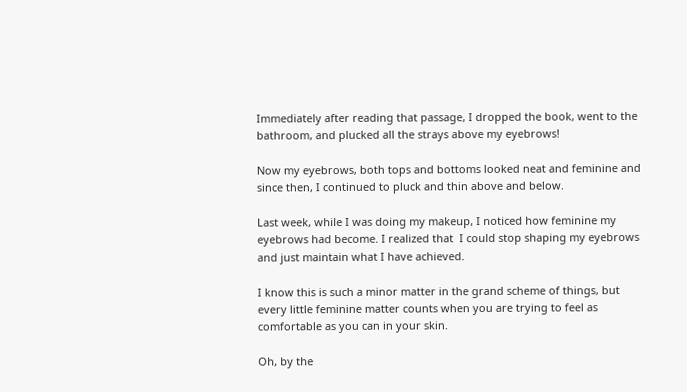Immediately after reading that passage, I dropped the book, went to the bathroom, and plucked all the strays above my eyebrows!

Now my eyebrows, both tops and bottoms looked neat and feminine and since then, I continued to pluck and thin above and below.

Last week, while I was doing my makeup, I noticed how feminine my eyebrows had become. I realized that  I could stop shaping my eyebrows and just maintain what I have achieved.

I know this is such a minor matter in the grand scheme of things, but every little feminine matter counts when you are trying to feel as comfortable as you can in your skin.

Oh, by the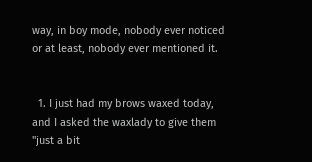way, in boy mode, nobody ever noticed or at least, nobody ever mentioned it.


  1. I just had my brows waxed today, and I asked the waxlady to give them "just a bit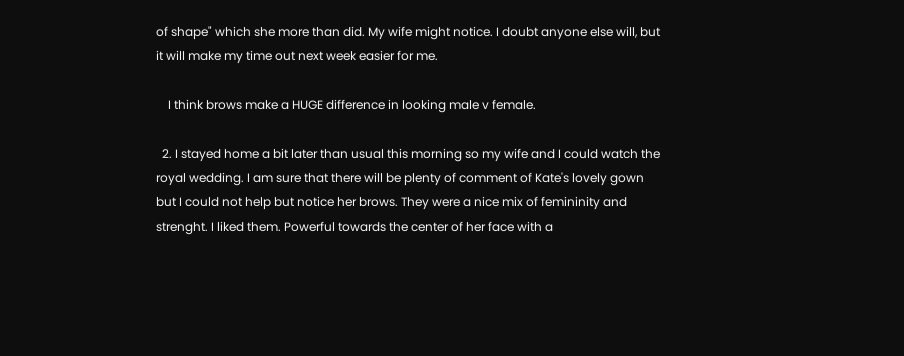of shape" which she more than did. My wife might notice. I doubt anyone else will, but it will make my time out next week easier for me.

    I think brows make a HUGE difference in looking male v female.

  2. I stayed home a bit later than usual this morning so my wife and I could watch the royal wedding. I am sure that there will be plenty of comment of Kate's lovely gown but I could not help but notice her brows. They were a nice mix of femininity and strenght. I liked them. Powerful towards the center of her face with a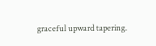graceful upward tapering.